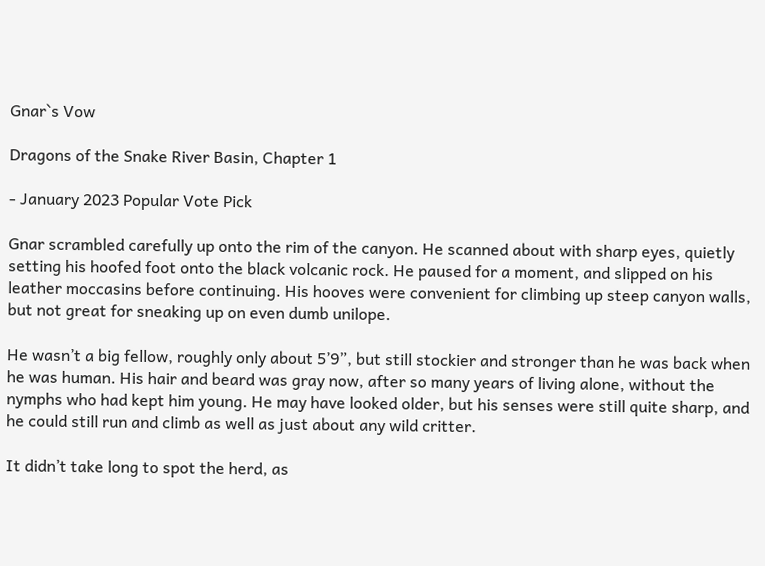Gnar`s Vow

Dragons of the Snake River Basin, Chapter 1

- January 2023 Popular Vote Pick

Gnar scrambled carefully up onto the rim of the canyon. He scanned about with sharp eyes, quietly setting his hoofed foot onto the black volcanic rock. He paused for a moment, and slipped on his leather moccasins before continuing. His hooves were convenient for climbing up steep canyon walls, but not great for sneaking up on even dumb unilope.

He wasn’t a big fellow, roughly only about 5’9”, but still stockier and stronger than he was back when he was human. His hair and beard was gray now, after so many years of living alone, without the nymphs who had kept him young. He may have looked older, but his senses were still quite sharp, and he could still run and climb as well as just about any wild critter.

It didn’t take long to spot the herd, as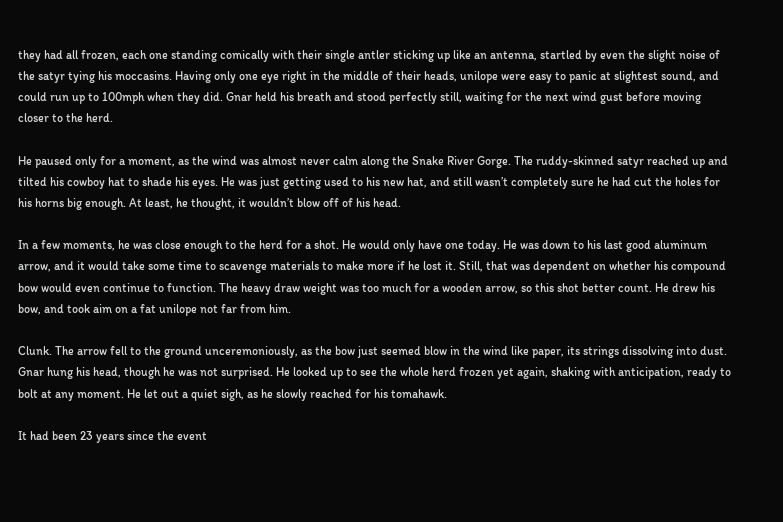they had all frozen, each one standing comically with their single antler sticking up like an antenna, startled by even the slight noise of the satyr tying his moccasins. Having only one eye right in the middle of their heads, unilope were easy to panic at slightest sound, and could run up to 100mph when they did. Gnar held his breath and stood perfectly still, waiting for the next wind gust before moving closer to the herd.

He paused only for a moment, as the wind was almost never calm along the Snake River Gorge. The ruddy-skinned satyr reached up and tilted his cowboy hat to shade his eyes. He was just getting used to his new hat, and still wasn’t completely sure he had cut the holes for his horns big enough. At least, he thought, it wouldn’t blow off of his head.

In a few moments, he was close enough to the herd for a shot. He would only have one today. He was down to his last good aluminum arrow, and it would take some time to scavenge materials to make more if he lost it. Still, that was dependent on whether his compound bow would even continue to function. The heavy draw weight was too much for a wooden arrow, so this shot better count. He drew his bow, and took aim on a fat unilope not far from him.

Clunk. The arrow fell to the ground unceremoniously, as the bow just seemed blow in the wind like paper, its strings dissolving into dust. Gnar hung his head, though he was not surprised. He looked up to see the whole herd frozen yet again, shaking with anticipation, ready to bolt at any moment. He let out a quiet sigh, as he slowly reached for his tomahawk.

It had been 23 years since the event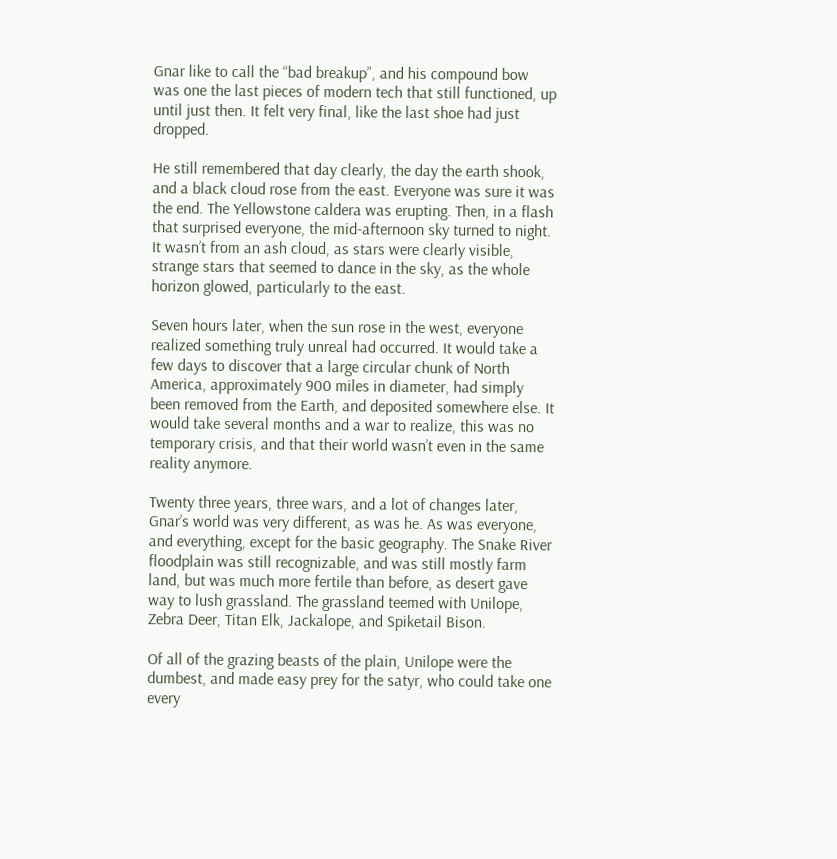Gnar like to call the “bad breakup”, and his compound bow was one the last pieces of modern tech that still functioned, up until just then. It felt very final, like the last shoe had just dropped.

He still remembered that day clearly, the day the earth shook, and a black cloud rose from the east. Everyone was sure it was the end. The Yellowstone caldera was erupting. Then, in a flash that surprised everyone, the mid-afternoon sky turned to night. It wasn’t from an ash cloud, as stars were clearly visible, strange stars that seemed to dance in the sky, as the whole horizon glowed, particularly to the east.

Seven hours later, when the sun rose in the west, everyone realized something truly unreal had occurred. It would take a few days to discover that a large circular chunk of North America, approximately 900 miles in diameter, had simply been removed from the Earth, and deposited somewhere else. It would take several months and a war to realize, this was no temporary crisis, and that their world wasn’t even in the same reality anymore.

Twenty three years, three wars, and a lot of changes later, Gnar’s world was very different, as was he. As was everyone, and everything, except for the basic geography. The Snake River floodplain was still recognizable, and was still mostly farm land, but was much more fertile than before, as desert gave way to lush grassland. The grassland teemed with Unilope, Zebra Deer, Titan Elk, Jackalope, and Spiketail Bison.

Of all of the grazing beasts of the plain, Unilope were the dumbest, and made easy prey for the satyr, who could take one every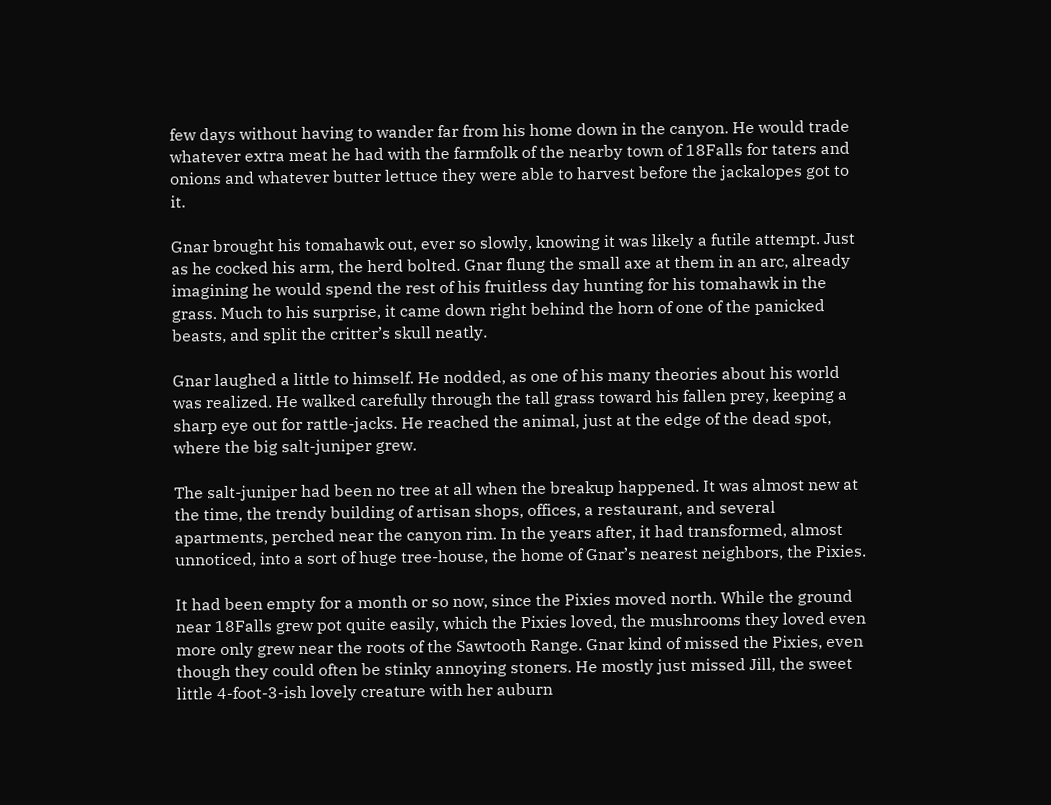few days without having to wander far from his home down in the canyon. He would trade whatever extra meat he had with the farmfolk of the nearby town of 18Falls for taters and onions and whatever butter lettuce they were able to harvest before the jackalopes got to it.

Gnar brought his tomahawk out, ever so slowly, knowing it was likely a futile attempt. Just as he cocked his arm, the herd bolted. Gnar flung the small axe at them in an arc, already imagining he would spend the rest of his fruitless day hunting for his tomahawk in the grass. Much to his surprise, it came down right behind the horn of one of the panicked beasts, and split the critter’s skull neatly.

Gnar laughed a little to himself. He nodded, as one of his many theories about his world was realized. He walked carefully through the tall grass toward his fallen prey, keeping a sharp eye out for rattle-jacks. He reached the animal, just at the edge of the dead spot, where the big salt-juniper grew.

The salt-juniper had been no tree at all when the breakup happened. It was almost new at the time, the trendy building of artisan shops, offices, a restaurant, and several apartments, perched near the canyon rim. In the years after, it had transformed, almost unnoticed, into a sort of huge tree-house, the home of Gnar’s nearest neighbors, the Pixies.

It had been empty for a month or so now, since the Pixies moved north. While the ground near 18Falls grew pot quite easily, which the Pixies loved, the mushrooms they loved even more only grew near the roots of the Sawtooth Range. Gnar kind of missed the Pixies, even though they could often be stinky annoying stoners. He mostly just missed Jill, the sweet little 4-foot-3-ish lovely creature with her auburn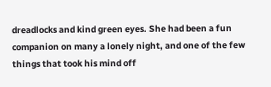dreadlocks and kind green eyes. She had been a fun companion on many a lonely night, and one of the few things that took his mind off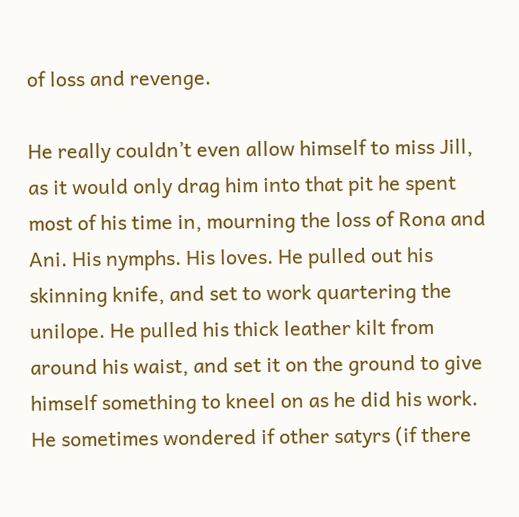of loss and revenge.

He really couldn’t even allow himself to miss Jill, as it would only drag him into that pit he spent most of his time in, mourning the loss of Rona and Ani. His nymphs. His loves. He pulled out his skinning knife, and set to work quartering the unilope. He pulled his thick leather kilt from around his waist, and set it on the ground to give himself something to kneel on as he did his work. He sometimes wondered if other satyrs (if there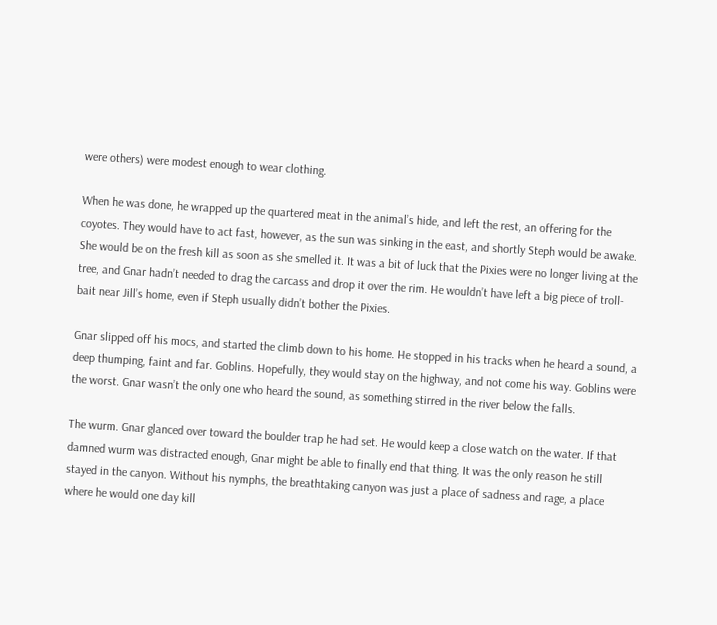were others) were modest enough to wear clothing.

When he was done, he wrapped up the quartered meat in the animal’s hide, and left the rest, an offering for the coyotes. They would have to act fast, however, as the sun was sinking in the east, and shortly Steph would be awake. She would be on the fresh kill as soon as she smelled it. It was a bit of luck that the Pixies were no longer living at the tree, and Gnar hadn’t needed to drag the carcass and drop it over the rim. He wouldn’t have left a big piece of troll-bait near Jill’s home, even if Steph usually didn’t bother the Pixies.

Gnar slipped off his mocs, and started the climb down to his home. He stopped in his tracks when he heard a sound, a deep thumping, faint and far. Goblins. Hopefully, they would stay on the highway, and not come his way. Goblins were the worst. Gnar wasn’t the only one who heard the sound, as something stirred in the river below the falls.

The wurm. Gnar glanced over toward the boulder trap he had set. He would keep a close watch on the water. If that damned wurm was distracted enough, Gnar might be able to finally end that thing. It was the only reason he still stayed in the canyon. Without his nymphs, the breathtaking canyon was just a place of sadness and rage, a place where he would one day kill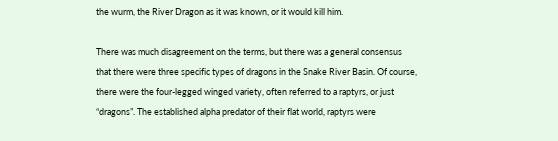the wurm, the River Dragon as it was known, or it would kill him.

There was much disagreement on the terms, but there was a general consensus that there were three specific types of dragons in the Snake River Basin. Of course, there were the four-legged winged variety, often referred to a raptyrs, or just “dragons”. The established alpha predator of their flat world, raptyrs were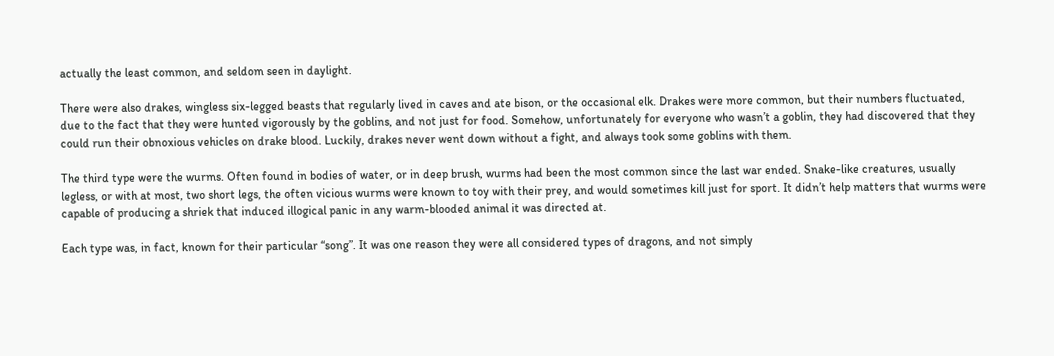actually the least common, and seldom seen in daylight.

There were also drakes, wingless six-legged beasts that regularly lived in caves and ate bison, or the occasional elk. Drakes were more common, but their numbers fluctuated, due to the fact that they were hunted vigorously by the goblins, and not just for food. Somehow, unfortunately for everyone who wasn’t a goblin, they had discovered that they could run their obnoxious vehicles on drake blood. Luckily, drakes never went down without a fight, and always took some goblins with them.

The third type were the wurms. Often found in bodies of water, or in deep brush, wurms had been the most common since the last war ended. Snake-like creatures, usually legless, or with at most, two short legs, the often vicious wurms were known to toy with their prey, and would sometimes kill just for sport. It didn’t help matters that wurms were capable of producing a shriek that induced illogical panic in any warm-blooded animal it was directed at.

Each type was, in fact, known for their particular “song”. It was one reason they were all considered types of dragons, and not simply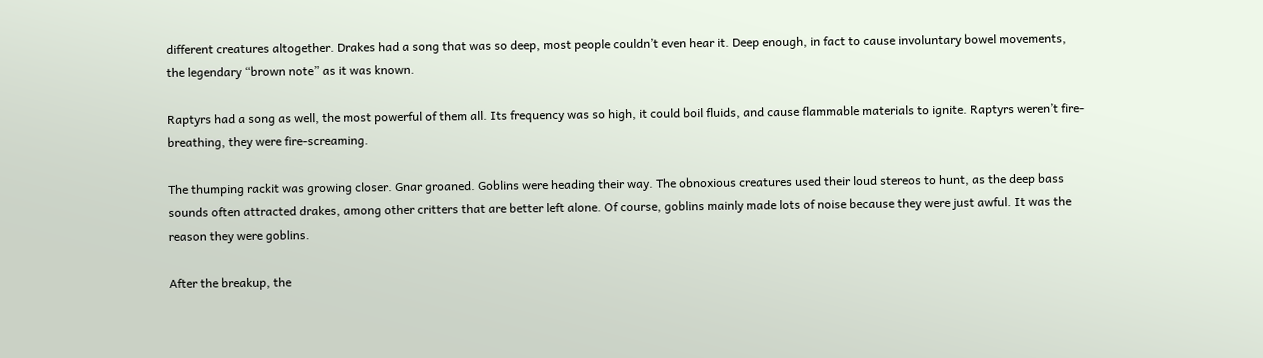different creatures altogether. Drakes had a song that was so deep, most people couldn’t even hear it. Deep enough, in fact to cause involuntary bowel movements, the legendary “brown note” as it was known.

Raptyrs had a song as well, the most powerful of them all. Its frequency was so high, it could boil fluids, and cause flammable materials to ignite. Raptyrs weren’t fire-breathing, they were fire-screaming.

The thumping rackit was growing closer. Gnar groaned. Goblins were heading their way. The obnoxious creatures used their loud stereos to hunt, as the deep bass sounds often attracted drakes, among other critters that are better left alone. Of course, goblins mainly made lots of noise because they were just awful. It was the reason they were goblins.

After the breakup, the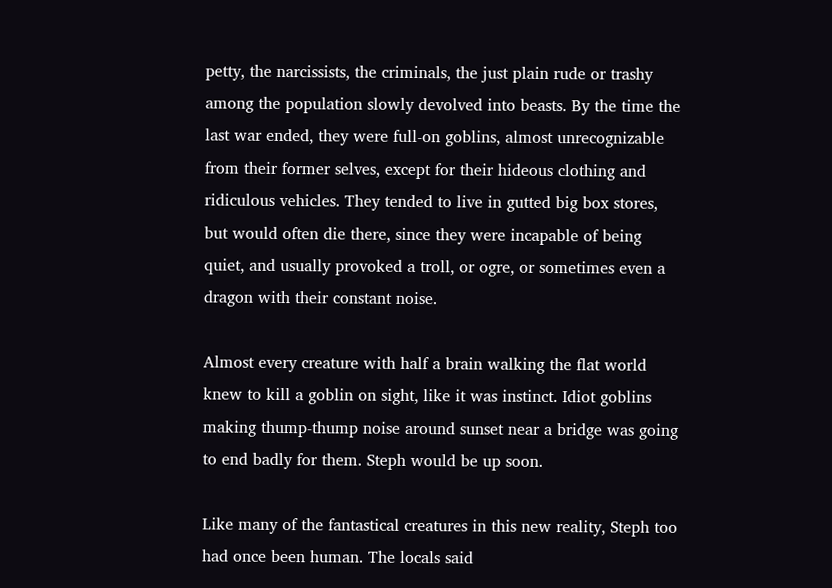petty, the narcissists, the criminals, the just plain rude or trashy among the population slowly devolved into beasts. By the time the last war ended, they were full-on goblins, almost unrecognizable from their former selves, except for their hideous clothing and ridiculous vehicles. They tended to live in gutted big box stores, but would often die there, since they were incapable of being quiet, and usually provoked a troll, or ogre, or sometimes even a dragon with their constant noise.

Almost every creature with half a brain walking the flat world knew to kill a goblin on sight, like it was instinct. Idiot goblins making thump-thump noise around sunset near a bridge was going to end badly for them. Steph would be up soon.

Like many of the fantastical creatures in this new reality, Steph too had once been human. The locals said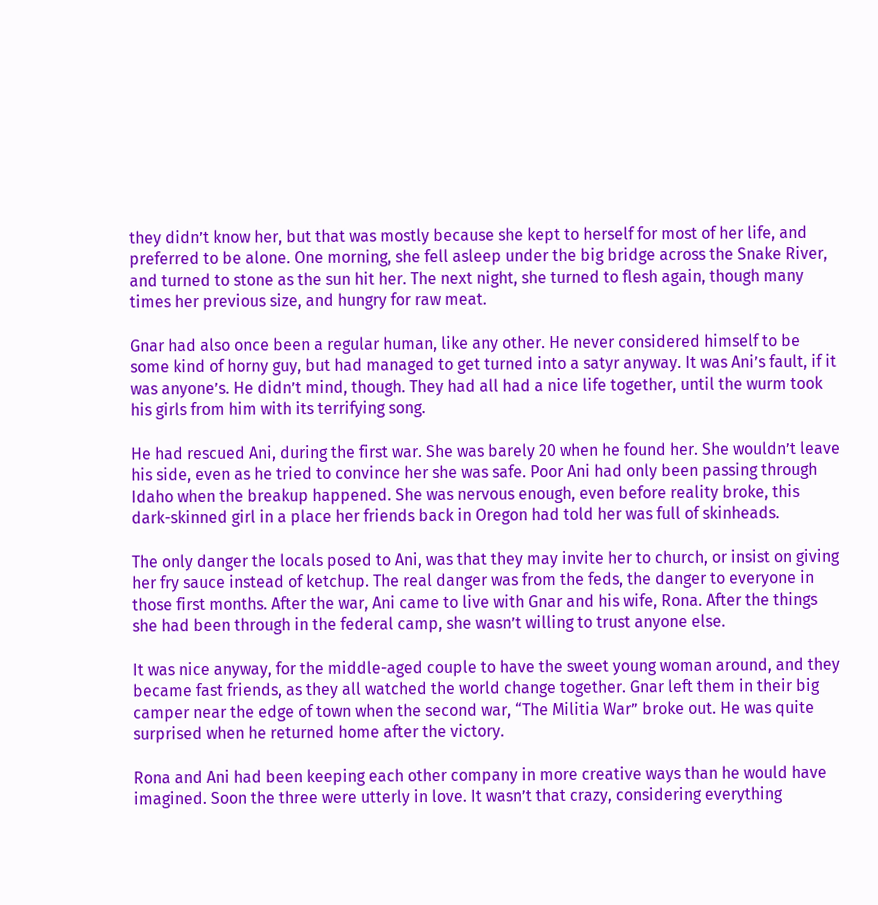they didn’t know her, but that was mostly because she kept to herself for most of her life, and preferred to be alone. One morning, she fell asleep under the big bridge across the Snake River, and turned to stone as the sun hit her. The next night, she turned to flesh again, though many times her previous size, and hungry for raw meat.

Gnar had also once been a regular human, like any other. He never considered himself to be some kind of horny guy, but had managed to get turned into a satyr anyway. It was Ani’s fault, if it was anyone’s. He didn’t mind, though. They had all had a nice life together, until the wurm took his girls from him with its terrifying song.

He had rescued Ani, during the first war. She was barely 20 when he found her. She wouldn’t leave his side, even as he tried to convince her she was safe. Poor Ani had only been passing through Idaho when the breakup happened. She was nervous enough, even before reality broke, this dark-skinned girl in a place her friends back in Oregon had told her was full of skinheads.

The only danger the locals posed to Ani, was that they may invite her to church, or insist on giving her fry sauce instead of ketchup. The real danger was from the feds, the danger to everyone in those first months. After the war, Ani came to live with Gnar and his wife, Rona. After the things she had been through in the federal camp, she wasn’t willing to trust anyone else.

It was nice anyway, for the middle-aged couple to have the sweet young woman around, and they became fast friends, as they all watched the world change together. Gnar left them in their big camper near the edge of town when the second war, “The Militia War” broke out. He was quite surprised when he returned home after the victory.

Rona and Ani had been keeping each other company in more creative ways than he would have imagined. Soon the three were utterly in love. It wasn’t that crazy, considering everything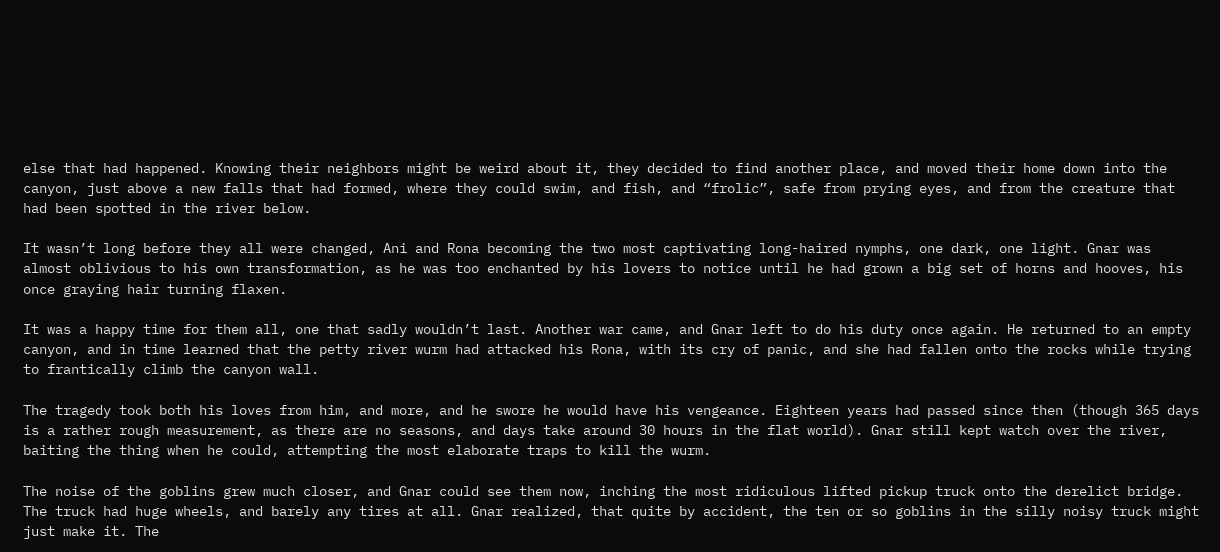else that had happened. Knowing their neighbors might be weird about it, they decided to find another place, and moved their home down into the canyon, just above a new falls that had formed, where they could swim, and fish, and “frolic”, safe from prying eyes, and from the creature that had been spotted in the river below.

It wasn’t long before they all were changed, Ani and Rona becoming the two most captivating long-haired nymphs, one dark, one light. Gnar was almost oblivious to his own transformation, as he was too enchanted by his lovers to notice until he had grown a big set of horns and hooves, his once graying hair turning flaxen.

It was a happy time for them all, one that sadly wouldn’t last. Another war came, and Gnar left to do his duty once again. He returned to an empty canyon, and in time learned that the petty river wurm had attacked his Rona, with its cry of panic, and she had fallen onto the rocks while trying to frantically climb the canyon wall.

The tragedy took both his loves from him, and more, and he swore he would have his vengeance. Eighteen years had passed since then (though 365 days is a rather rough measurement, as there are no seasons, and days take around 30 hours in the flat world). Gnar still kept watch over the river, baiting the thing when he could, attempting the most elaborate traps to kill the wurm.

The noise of the goblins grew much closer, and Gnar could see them now, inching the most ridiculous lifted pickup truck onto the derelict bridge. The truck had huge wheels, and barely any tires at all. Gnar realized, that quite by accident, the ten or so goblins in the silly noisy truck might just make it. The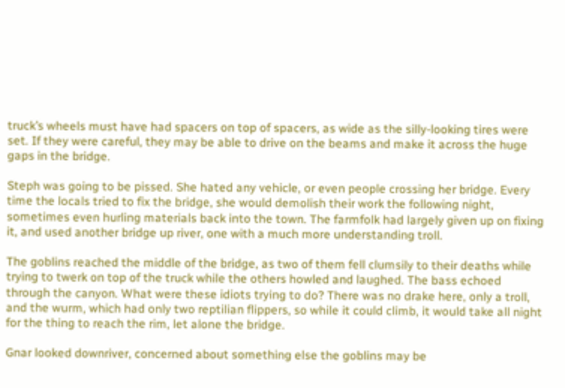truck’s wheels must have had spacers on top of spacers, as wide as the silly-looking tires were set. If they were careful, they may be able to drive on the beams and make it across the huge gaps in the bridge.

Steph was going to be pissed. She hated any vehicle, or even people crossing her bridge. Every time the locals tried to fix the bridge, she would demolish their work the following night, sometimes even hurling materials back into the town. The farmfolk had largely given up on fixing it, and used another bridge up river, one with a much more understanding troll.

The goblins reached the middle of the bridge, as two of them fell clumsily to their deaths while trying to twerk on top of the truck while the others howled and laughed. The bass echoed through the canyon. What were these idiots trying to do? There was no drake here, only a troll, and the wurm, which had only two reptilian flippers, so while it could climb, it would take all night for the thing to reach the rim, let alone the bridge.

Gnar looked downriver, concerned about something else the goblins may be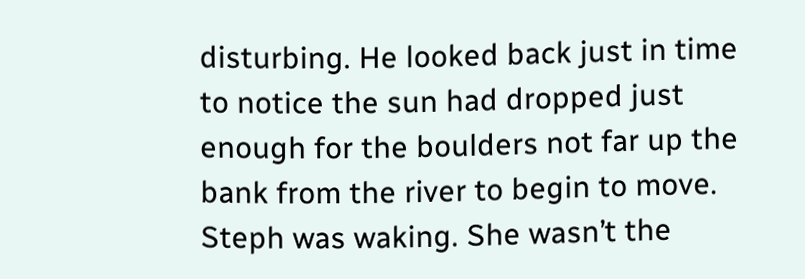disturbing. He looked back just in time to notice the sun had dropped just enough for the boulders not far up the bank from the river to begin to move. Steph was waking. She wasn’t the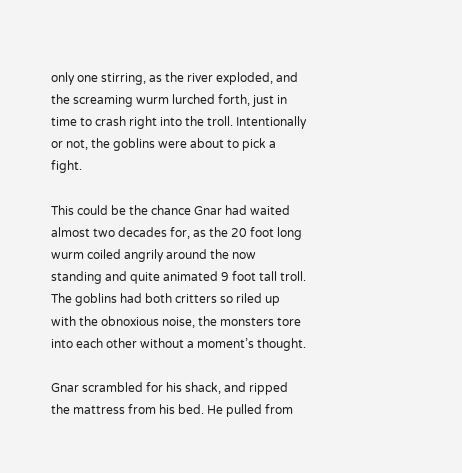only one stirring, as the river exploded, and the screaming wurm lurched forth, just in time to crash right into the troll. Intentionally or not, the goblins were about to pick a fight.

This could be the chance Gnar had waited almost two decades for, as the 20 foot long wurm coiled angrily around the now standing and quite animated 9 foot tall troll. The goblins had both critters so riled up with the obnoxious noise, the monsters tore into each other without a moment’s thought.

Gnar scrambled for his shack, and ripped the mattress from his bed. He pulled from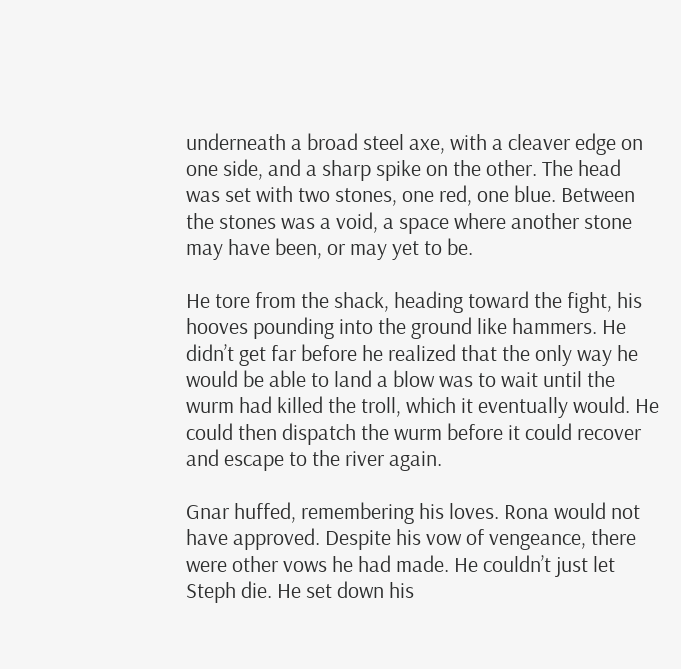underneath a broad steel axe, with a cleaver edge on one side, and a sharp spike on the other. The head was set with two stones, one red, one blue. Between the stones was a void, a space where another stone may have been, or may yet to be.

He tore from the shack, heading toward the fight, his hooves pounding into the ground like hammers. He didn’t get far before he realized that the only way he would be able to land a blow was to wait until the wurm had killed the troll, which it eventually would. He could then dispatch the wurm before it could recover and escape to the river again.

Gnar huffed, remembering his loves. Rona would not have approved. Despite his vow of vengeance, there were other vows he had made. He couldn’t just let Steph die. He set down his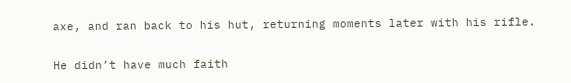axe, and ran back to his hut, returning moments later with his rifle.

He didn’t have much faith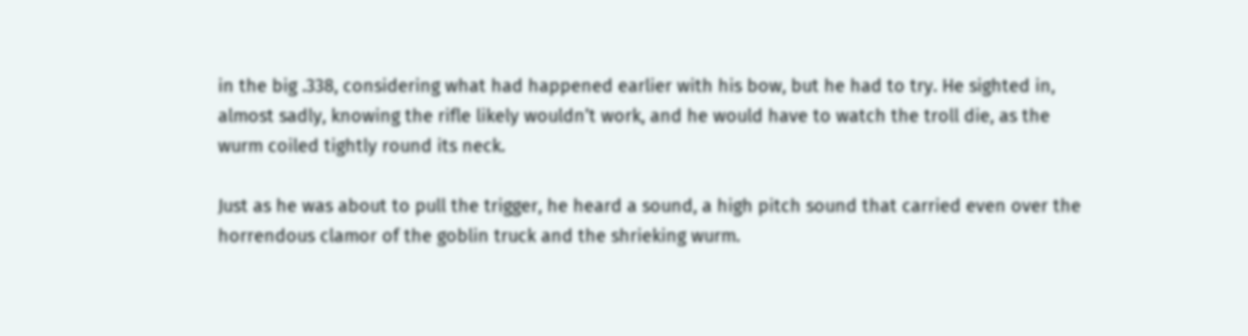in the big .338, considering what had happened earlier with his bow, but he had to try. He sighted in, almost sadly, knowing the rifle likely wouldn’t work, and he would have to watch the troll die, as the wurm coiled tightly round its neck.

Just as he was about to pull the trigger, he heard a sound, a high pitch sound that carried even over the horrendous clamor of the goblin truck and the shrieking wurm.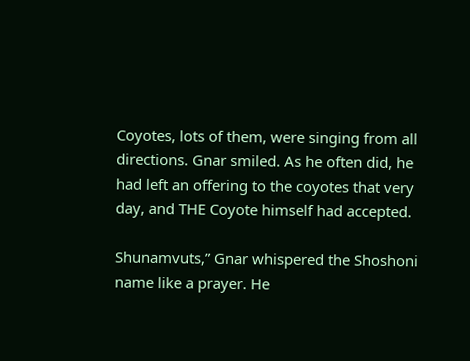Coyotes, lots of them, were singing from all directions. Gnar smiled. As he often did, he had left an offering to the coyotes that very day, and THE Coyote himself had accepted.

Shunamvuts,” Gnar whispered the Shoshoni name like a prayer. He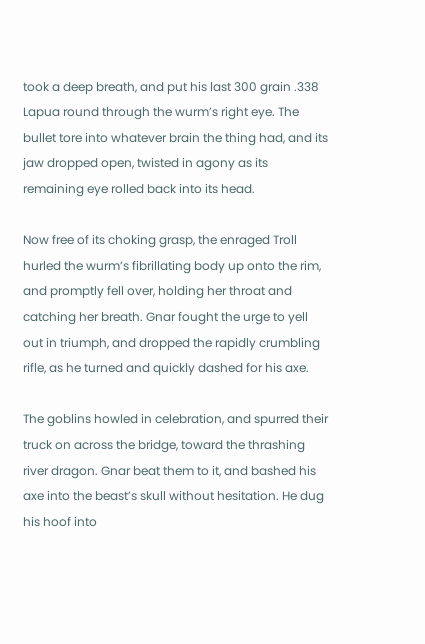took a deep breath, and put his last 300 grain .338 Lapua round through the wurm’s right eye. The bullet tore into whatever brain the thing had, and its jaw dropped open, twisted in agony as its remaining eye rolled back into its head.

Now free of its choking grasp, the enraged Troll hurled the wurm’s fibrillating body up onto the rim, and promptly fell over, holding her throat and catching her breath. Gnar fought the urge to yell out in triumph, and dropped the rapidly crumbling rifle, as he turned and quickly dashed for his axe.

The goblins howled in celebration, and spurred their truck on across the bridge, toward the thrashing river dragon. Gnar beat them to it, and bashed his axe into the beast’s skull without hesitation. He dug his hoof into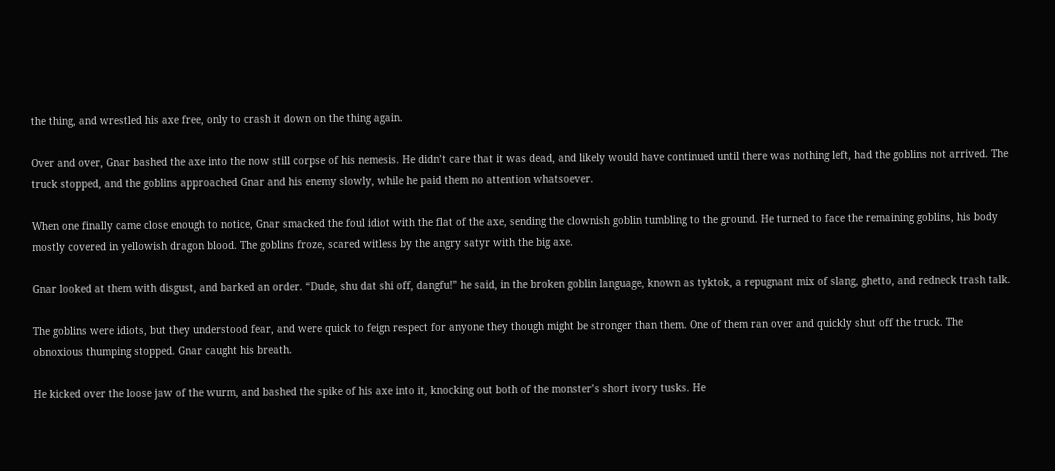the thing, and wrestled his axe free, only to crash it down on the thing again.

Over and over, Gnar bashed the axe into the now still corpse of his nemesis. He didn’t care that it was dead, and likely would have continued until there was nothing left, had the goblins not arrived. The truck stopped, and the goblins approached Gnar and his enemy slowly, while he paid them no attention whatsoever.

When one finally came close enough to notice, Gnar smacked the foul idiot with the flat of the axe, sending the clownish goblin tumbling to the ground. He turned to face the remaining goblins, his body mostly covered in yellowish dragon blood. The goblins froze, scared witless by the angry satyr with the big axe.

Gnar looked at them with disgust, and barked an order. “Dude, shu dat shi off, dangfu!” he said, in the broken goblin language, known as tyktok, a repugnant mix of slang, ghetto, and redneck trash talk.

The goblins were idiots, but they understood fear, and were quick to feign respect for anyone they though might be stronger than them. One of them ran over and quickly shut off the truck. The obnoxious thumping stopped. Gnar caught his breath.

He kicked over the loose jaw of the wurm, and bashed the spike of his axe into it, knocking out both of the monster’s short ivory tusks. He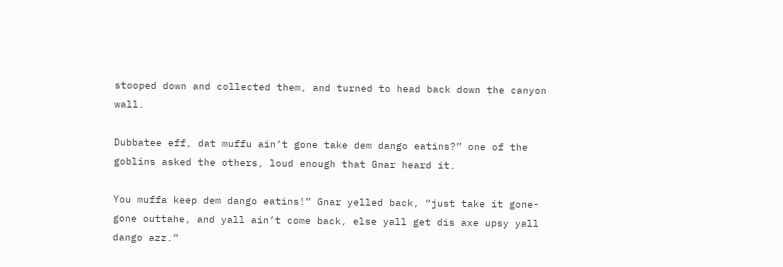stooped down and collected them, and turned to head back down the canyon wall.

Dubbatee eff, dat muffu ain’t gone take dem dango eatins?” one of the goblins asked the others, loud enough that Gnar heard it.

You muffa keep dem dango eatins!” Gnar yelled back, “just take it gone-gone outtahe, and yall ain’t come back, else yall get dis axe upsy yall dango azz.”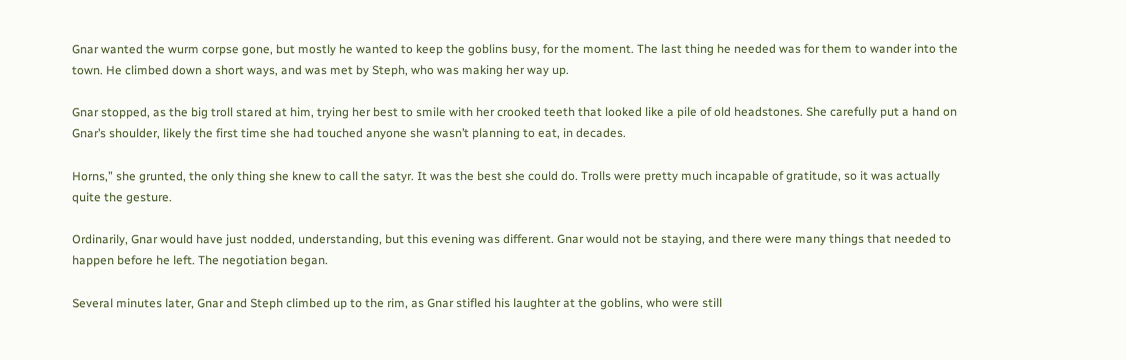Gnar wanted the wurm corpse gone, but mostly he wanted to keep the goblins busy, for the moment. The last thing he needed was for them to wander into the town. He climbed down a short ways, and was met by Steph, who was making her way up.

Gnar stopped, as the big troll stared at him, trying her best to smile with her crooked teeth that looked like a pile of old headstones. She carefully put a hand on Gnar’s shoulder, likely the first time she had touched anyone she wasn’t planning to eat, in decades.

Horns,” she grunted, the only thing she knew to call the satyr. It was the best she could do. Trolls were pretty much incapable of gratitude, so it was actually quite the gesture.

Ordinarily, Gnar would have just nodded, understanding, but this evening was different. Gnar would not be staying, and there were many things that needed to happen before he left. The negotiation began.

Several minutes later, Gnar and Steph climbed up to the rim, as Gnar stifled his laughter at the goblins, who were still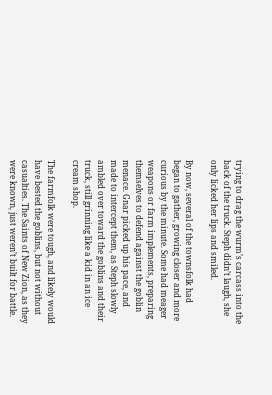trying to drag the wurm’s carcass into the back of the truck. Steph didn’t laugh, she only licked her lips and smiled.

By now, several of the townsfolk had began to gather, growing closer and more curious by the minute. Some had meager weapons or farm implements, preparing themselves to defend against the goblin menace. Gnar picked up his pace, and made to intercept them, as Steph slowly ambled over toward the goblins and their truck, still grinning like a kid in an ice cream shop.

The farmfolk were tough, and likely would have bested the goblins, but not without casualties. The Saints of New Zion, as they were known, just weren’t built for battle.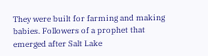They were built for farming and making babies. Followers of a prophet that emerged after Salt Lake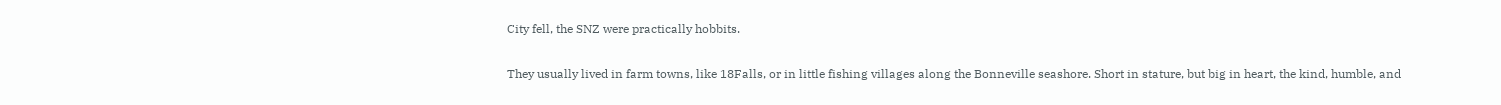City fell, the SNZ were practically hobbits.

They usually lived in farm towns, like 18Falls, or in little fishing villages along the Bonneville seashore. Short in stature, but big in heart, the kind, humble, and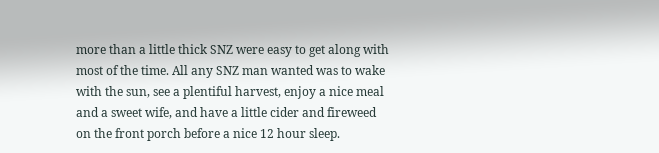more than a little thick SNZ were easy to get along with most of the time. All any SNZ man wanted was to wake with the sun, see a plentiful harvest, enjoy a nice meal and a sweet wife, and have a little cider and fireweed on the front porch before a nice 12 hour sleep.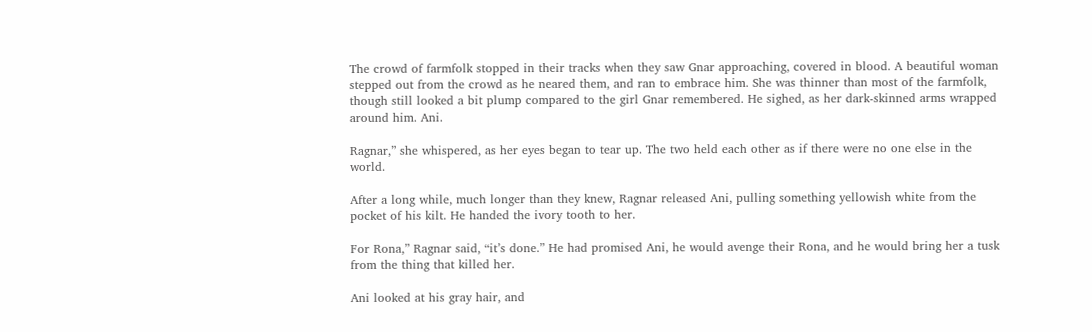The crowd of farmfolk stopped in their tracks when they saw Gnar approaching, covered in blood. A beautiful woman stepped out from the crowd as he neared them, and ran to embrace him. She was thinner than most of the farmfolk, though still looked a bit plump compared to the girl Gnar remembered. He sighed, as her dark-skinned arms wrapped around him. Ani.

Ragnar,” she whispered, as her eyes began to tear up. The two held each other as if there were no one else in the world.

After a long while, much longer than they knew, Ragnar released Ani, pulling something yellowish white from the pocket of his kilt. He handed the ivory tooth to her.

For Rona,” Ragnar said, “it’s done.” He had promised Ani, he would avenge their Rona, and he would bring her a tusk from the thing that killed her.

Ani looked at his gray hair, and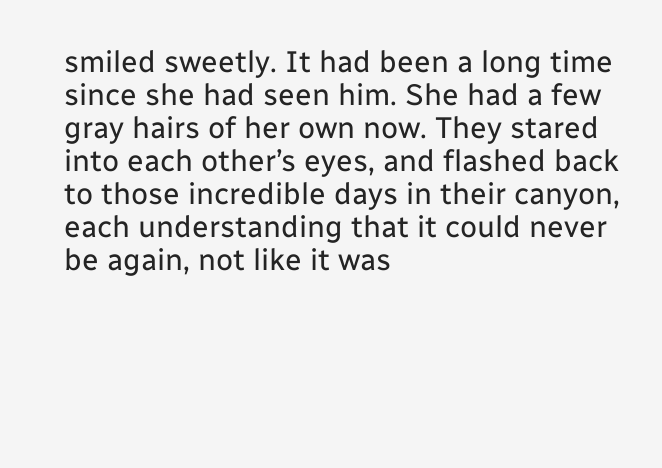smiled sweetly. It had been a long time since she had seen him. She had a few gray hairs of her own now. They stared into each other’s eyes, and flashed back to those incredible days in their canyon, each understanding that it could never be again, not like it was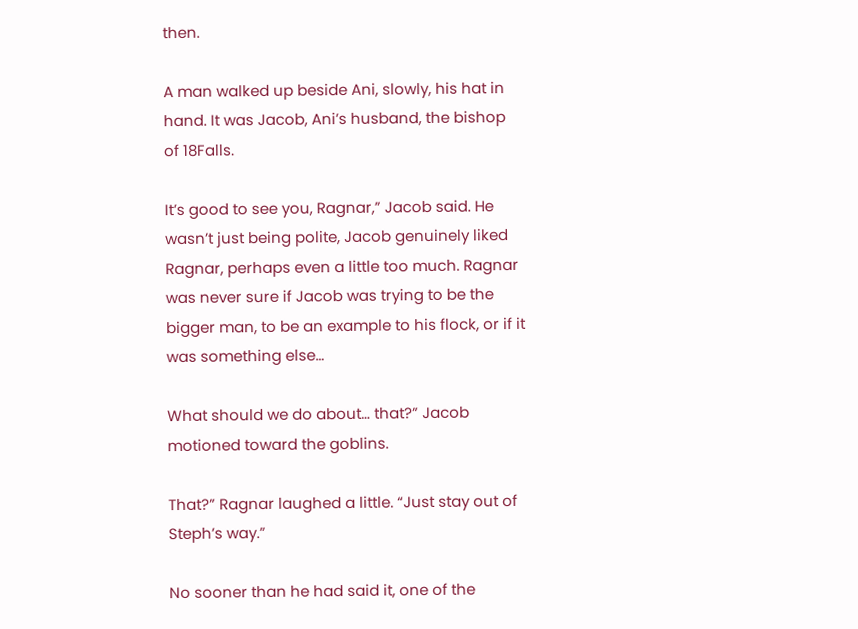then.

A man walked up beside Ani, slowly, his hat in hand. It was Jacob, Ani’s husband, the bishop of 18Falls.

It’s good to see you, Ragnar,” Jacob said. He wasn’t just being polite, Jacob genuinely liked Ragnar, perhaps even a little too much. Ragnar was never sure if Jacob was trying to be the bigger man, to be an example to his flock, or if it was something else…

What should we do about… that?” Jacob motioned toward the goblins.

That?” Ragnar laughed a little. “Just stay out of Steph’s way.”

No sooner than he had said it, one of the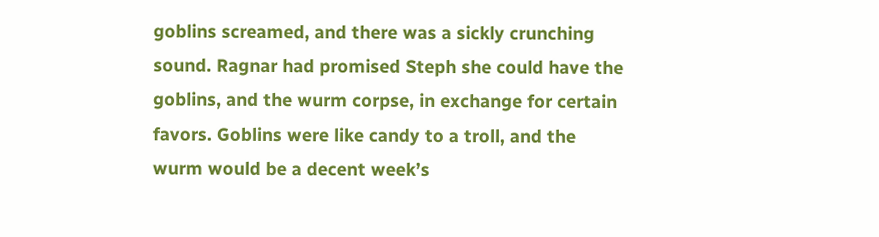goblins screamed, and there was a sickly crunching sound. Ragnar had promised Steph she could have the goblins, and the wurm corpse, in exchange for certain favors. Goblins were like candy to a troll, and the wurm would be a decent week’s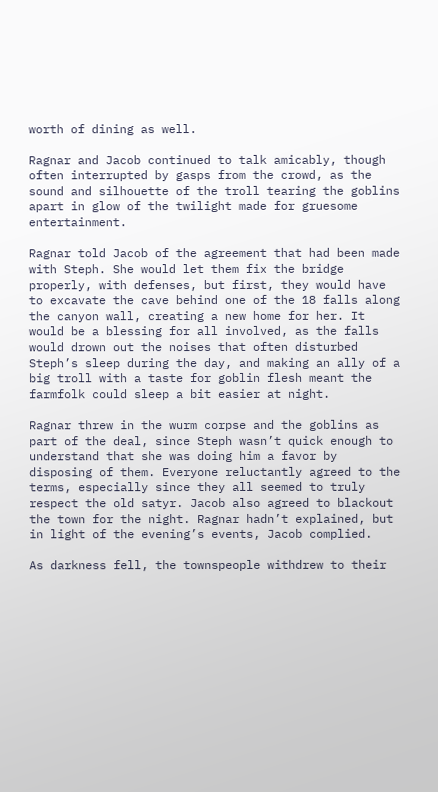worth of dining as well.

Ragnar and Jacob continued to talk amicably, though often interrupted by gasps from the crowd, as the sound and silhouette of the troll tearing the goblins apart in glow of the twilight made for gruesome entertainment.

Ragnar told Jacob of the agreement that had been made with Steph. She would let them fix the bridge properly, with defenses, but first, they would have to excavate the cave behind one of the 18 falls along the canyon wall, creating a new home for her. It would be a blessing for all involved, as the falls would drown out the noises that often disturbed Steph’s sleep during the day, and making an ally of a big troll with a taste for goblin flesh meant the farmfolk could sleep a bit easier at night.

Ragnar threw in the wurm corpse and the goblins as part of the deal, since Steph wasn’t quick enough to understand that she was doing him a favor by disposing of them. Everyone reluctantly agreed to the terms, especially since they all seemed to truly respect the old satyr. Jacob also agreed to blackout the town for the night. Ragnar hadn’t explained, but in light of the evening’s events, Jacob complied.

As darkness fell, the townspeople withdrew to their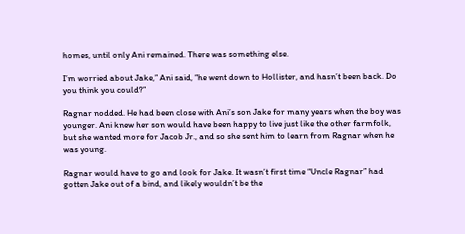homes, until only Ani remained. There was something else.

I’m worried about Jake,” Ani said, “he went down to Hollister, and hasn’t been back. Do you think you could?”

Ragnar nodded. He had been close with Ani’s son Jake for many years when the boy was younger. Ani knew her son would have been happy to live just like the other farmfolk, but she wanted more for Jacob Jr., and so she sent him to learn from Ragnar when he was young.

Ragnar would have to go and look for Jake. It wasn’t first time “Uncle Ragnar” had gotten Jake out of a bind, and likely wouldn’t be the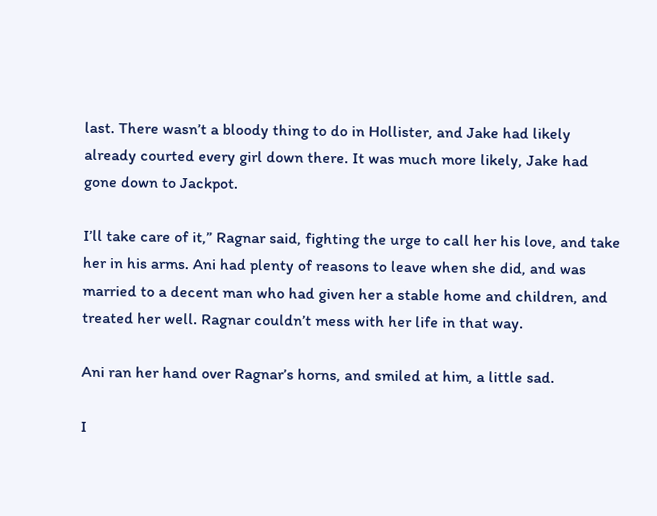last. There wasn’t a bloody thing to do in Hollister, and Jake had likely already courted every girl down there. It was much more likely, Jake had gone down to Jackpot.

I’ll take care of it,” Ragnar said, fighting the urge to call her his love, and take her in his arms. Ani had plenty of reasons to leave when she did, and was married to a decent man who had given her a stable home and children, and treated her well. Ragnar couldn’t mess with her life in that way.

Ani ran her hand over Ragnar’s horns, and smiled at him, a little sad.

I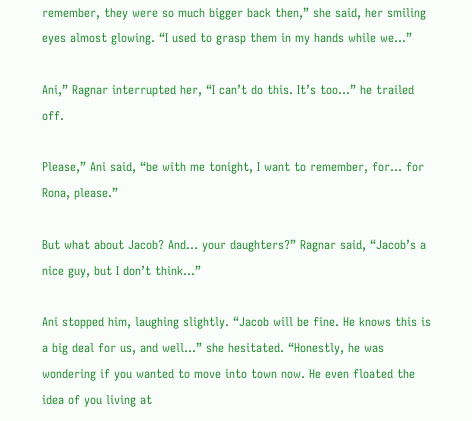remember, they were so much bigger back then,” she said, her smiling eyes almost glowing. “I used to grasp them in my hands while we…”

Ani,” Ragnar interrupted her, “I can’t do this. It’s too…” he trailed off.

Please,” Ani said, “be with me tonight, I want to remember, for… for Rona, please.”

But what about Jacob? And… your daughters?” Ragnar said, “Jacob’s a nice guy, but I don’t think…”

Ani stopped him, laughing slightly. “Jacob will be fine. He knows this is a big deal for us, and well…” she hesitated. “Honestly, he was wondering if you wanted to move into town now. He even floated the idea of you living at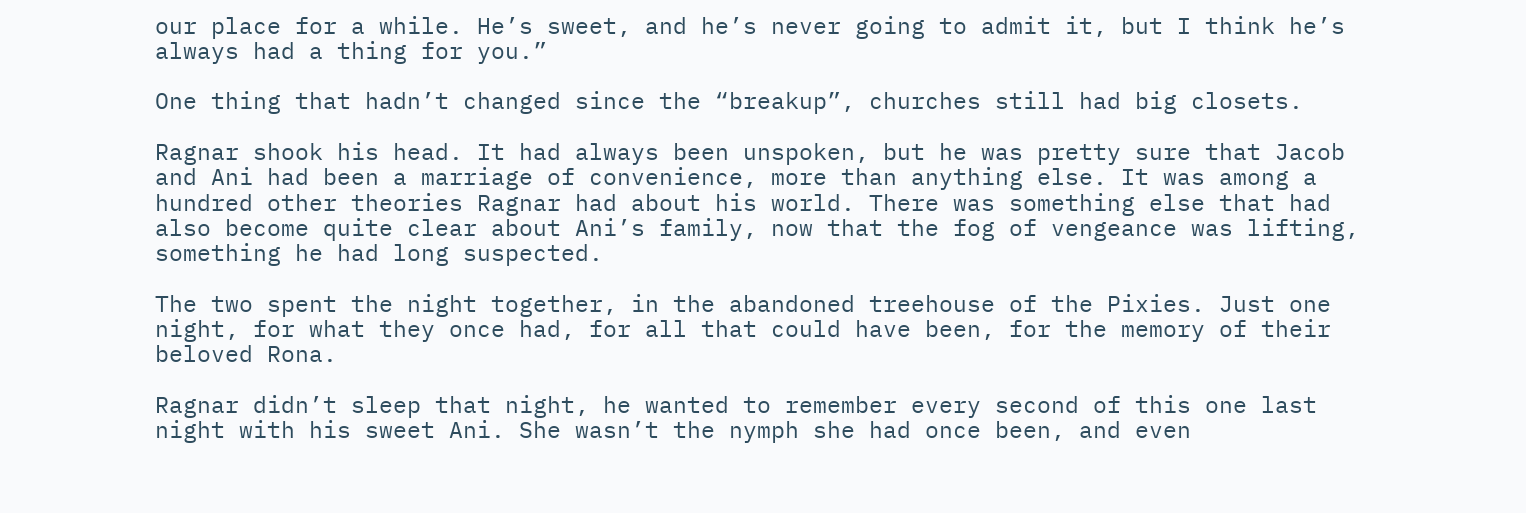our place for a while. He’s sweet, and he’s never going to admit it, but I think he’s always had a thing for you.”

One thing that hadn’t changed since the “breakup”, churches still had big closets.

Ragnar shook his head. It had always been unspoken, but he was pretty sure that Jacob and Ani had been a marriage of convenience, more than anything else. It was among a hundred other theories Ragnar had about his world. There was something else that had also become quite clear about Ani’s family, now that the fog of vengeance was lifting, something he had long suspected.

The two spent the night together, in the abandoned treehouse of the Pixies. Just one night, for what they once had, for all that could have been, for the memory of their beloved Rona.

Ragnar didn’t sleep that night, he wanted to remember every second of this one last night with his sweet Ani. She wasn’t the nymph she had once been, and even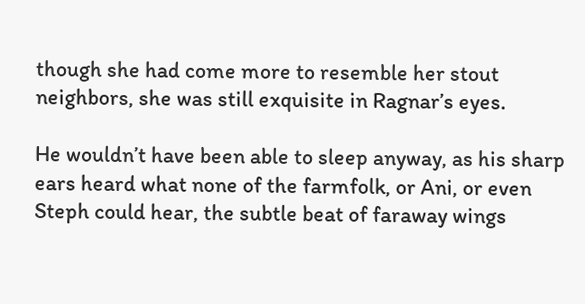though she had come more to resemble her stout neighbors, she was still exquisite in Ragnar’s eyes.

He wouldn’t have been able to sleep anyway, as his sharp ears heard what none of the farmfolk, or Ani, or even Steph could hear, the subtle beat of faraway wings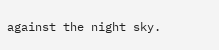against the night sky.